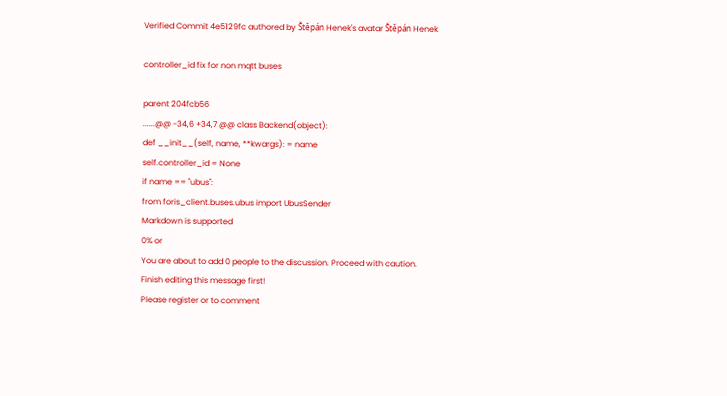Verified Commit 4e5129fc authored by Štěpán Henek's avatar Štěpán Henek

controller_id fix for non mqtt buses

parent 204fcb56
......@@ -34,6 +34,7 @@ class Backend(object):
def __init__(self, name, **kwargs): = name
self.controller_id = None
if name == "ubus":
from foris_client.buses.ubus import UbusSender
Markdown is supported
0% or
You are about to add 0 people to the discussion. Proceed with caution.
Finish editing this message first!
Please register or to comment